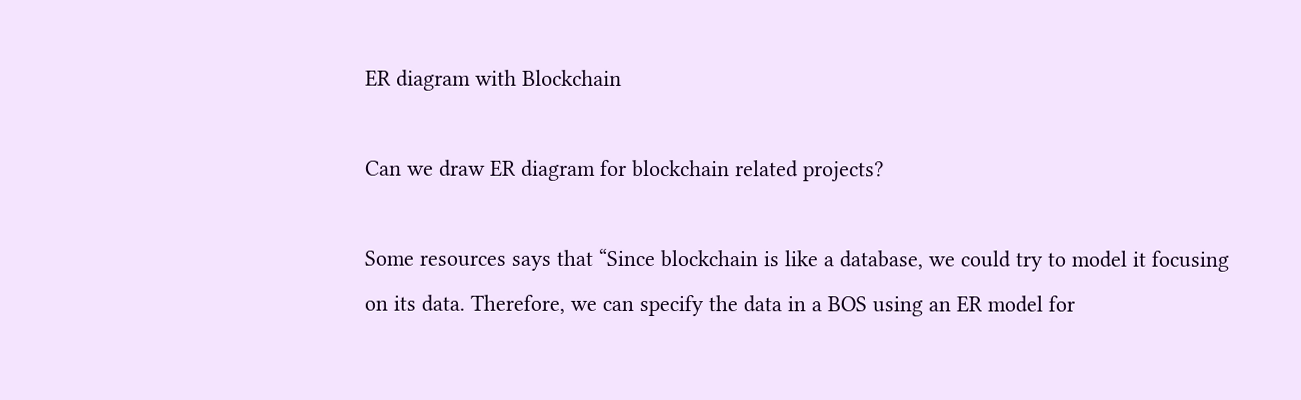ER diagram with Blockchain

Can we draw ER diagram for blockchain related projects?

Some resources says that “Since blockchain is like a database, we could try to model it focusing on its data. Therefore, we can specify the data in a BOS using an ER model for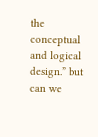the conceptual and logical design.” but can we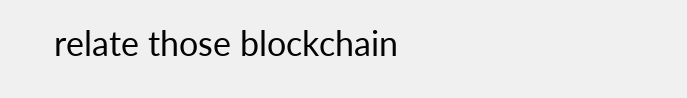relate those blockchain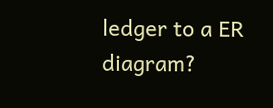ledger to a ER diagram?